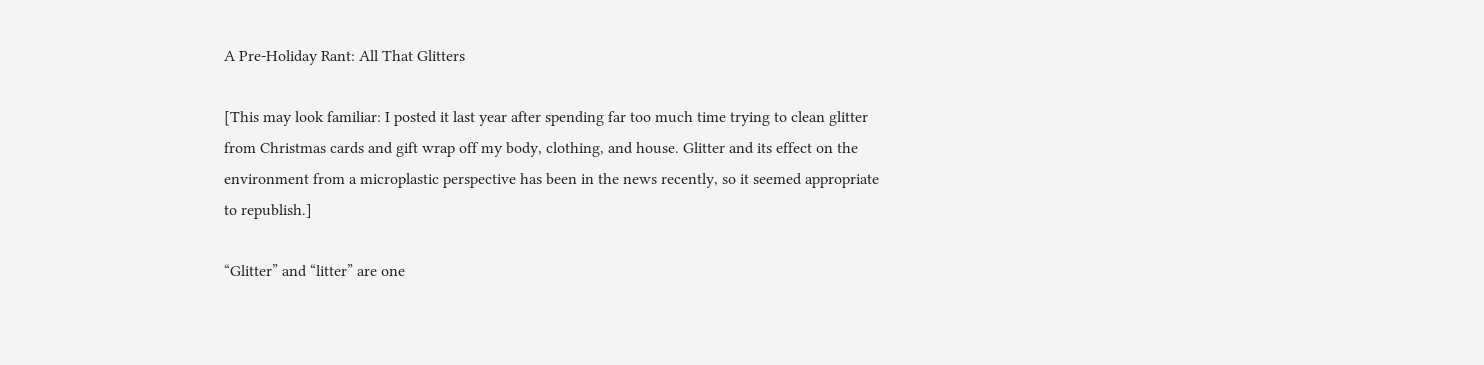A Pre-Holiday Rant: All That Glitters

[This may look familiar: I posted it last year after spending far too much time trying to clean glitter from Christmas cards and gift wrap off my body, clothing, and house. Glitter and its effect on the environment from a microplastic perspective has been in the news recently, so it seemed appropriate to republish.]

“Glitter” and “litter” are one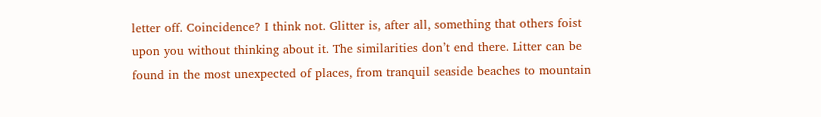letter off. Coincidence? I think not. Glitter is, after all, something that others foist upon you without thinking about it. The similarities don’t end there. Litter can be found in the most unexpected of places, from tranquil seaside beaches to mountain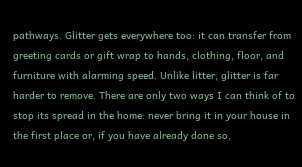pathways. Glitter gets everywhere too: it can transfer from greeting cards or gift wrap to hands, clothing, floor, and furniture with alarming speed. Unlike litter, glitter is far harder to remove. There are only two ways I can think of to stop its spread in the home: never bring it in your house in the first place or, if you have already done so,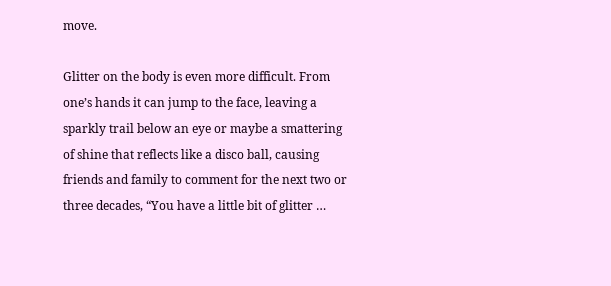move.

Glitter on the body is even more difficult. From one’s hands it can jump to the face, leaving a sparkly trail below an eye or maybe a smattering of shine that reflects like a disco ball, causing friends and family to comment for the next two or three decades, “You have a little bit of glitter …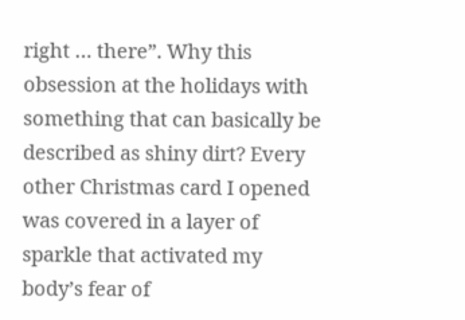right … there”. Why this obsession at the holidays with something that can basically be described as shiny dirt? Every other Christmas card I opened was covered in a layer of sparkle that activated my body’s fear of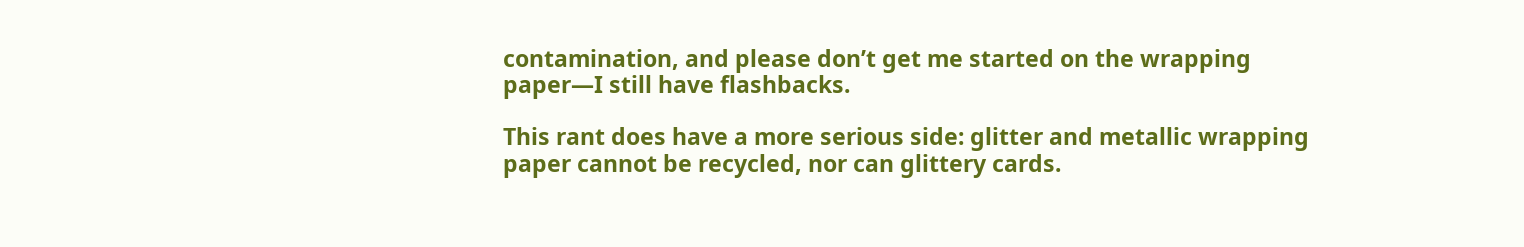contamination, and please don’t get me started on the wrapping paper—I still have flashbacks.

This rant does have a more serious side: glitter and metallic wrapping paper cannot be recycled, nor can glittery cards.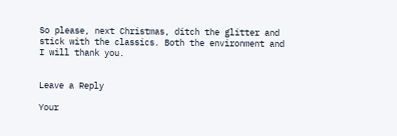So please, next Christmas, ditch the glitter and stick with the classics. Both the environment and I will thank you.


Leave a Reply

Your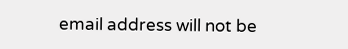email address will not be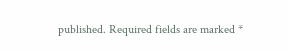published. Required fields are marked *